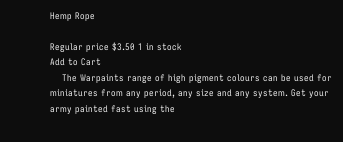Hemp Rope

Regular price $3.50 1 in stock
Add to Cart
    The Warpaints range of high pigment colours can be used for miniatures from any period, any size and any system. Get your army painted fast using the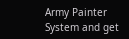Army Painter System and get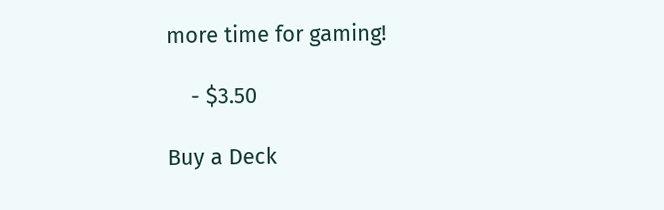more time for gaming!

    - $3.50

Buy a Deck